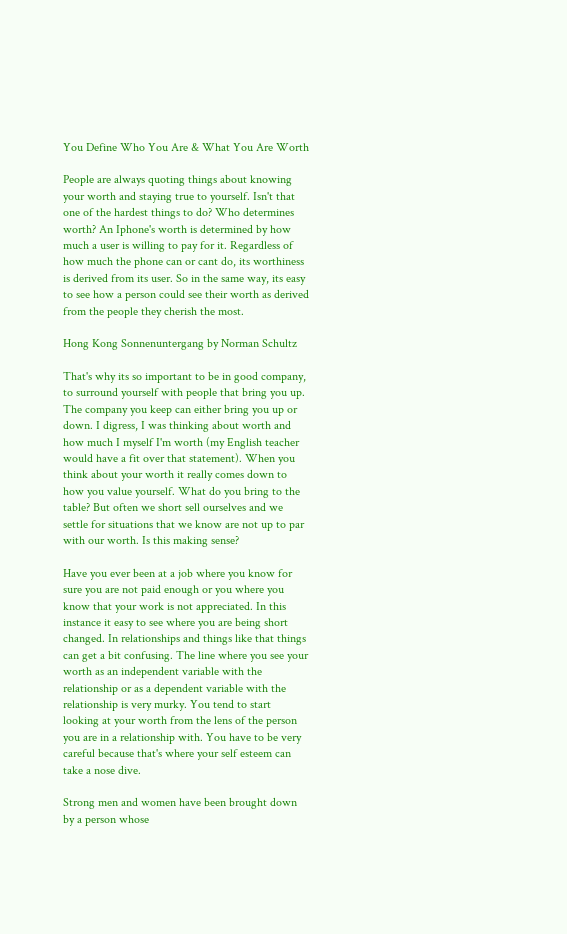You Define Who You Are & What You Are Worth

People are always quoting things about knowing your worth and staying true to yourself. Isn't that one of the hardest things to do? Who determines worth? An Iphone's worth is determined by how much a user is willing to pay for it. Regardless of how much the phone can or cant do, its worthiness is derived from its user. So in the same way, its easy to see how a person could see their worth as derived from the people they cherish the most.

Hong Kong Sonnenuntergang by Norman Schultz

That's why its so important to be in good company, to surround yourself with people that bring you up. The company you keep can either bring you up or down. I digress, I was thinking about worth and how much I myself I'm worth (my English teacher would have a fit over that statement). When you think about your worth it really comes down to how you value yourself. What do you bring to the table? But often we short sell ourselves and we settle for situations that we know are not up to par with our worth. Is this making sense?

Have you ever been at a job where you know for sure you are not paid enough or you where you know that your work is not appreciated. In this instance it easy to see where you are being short changed. In relationships and things like that things can get a bit confusing. The line where you see your worth as an independent variable with the relationship or as a dependent variable with the relationship is very murky. You tend to start looking at your worth from the lens of the person you are in a relationship with. You have to be very careful because that's where your self esteem can take a nose dive.

Strong men and women have been brought down by a person whose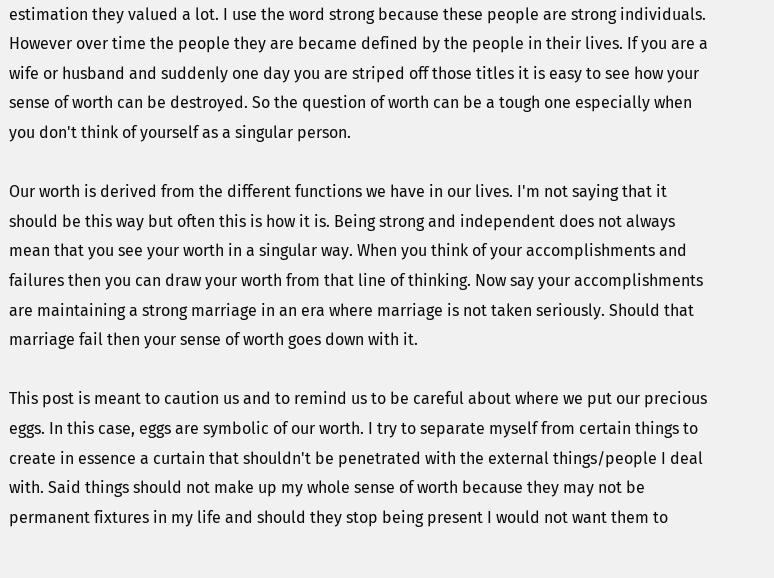estimation they valued a lot. I use the word strong because these people are strong individuals. However over time the people they are became defined by the people in their lives. If you are a wife or husband and suddenly one day you are striped off those titles it is easy to see how your sense of worth can be destroyed. So the question of worth can be a tough one especially when you don't think of yourself as a singular person.

Our worth is derived from the different functions we have in our lives. I'm not saying that it should be this way but often this is how it is. Being strong and independent does not always mean that you see your worth in a singular way. When you think of your accomplishments and failures then you can draw your worth from that line of thinking. Now say your accomplishments are maintaining a strong marriage in an era where marriage is not taken seriously. Should that marriage fail then your sense of worth goes down with it.

This post is meant to caution us and to remind us to be careful about where we put our precious eggs. In this case, eggs are symbolic of our worth. I try to separate myself from certain things to create in essence a curtain that shouldn't be penetrated with the external things/people I deal with. Said things should not make up my whole sense of worth because they may not be permanent fixtures in my life and should they stop being present I would not want them to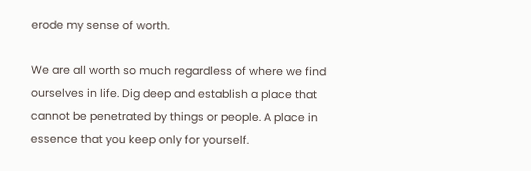erode my sense of worth.

We are all worth so much regardless of where we find ourselves in life. Dig deep and establish a place that cannot be penetrated by things or people. A place in essence that you keep only for yourself.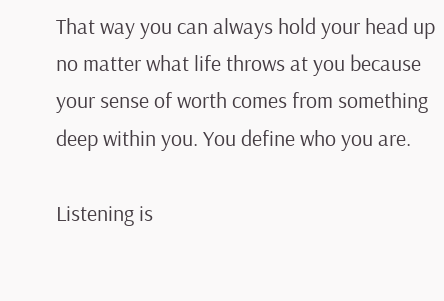That way you can always hold your head up no matter what life throws at you because your sense of worth comes from something deep within you. You define who you are.

Listening is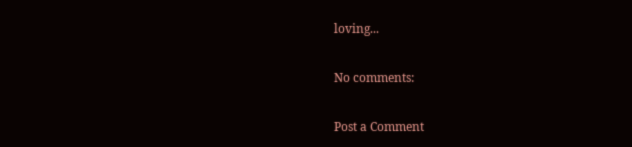loving...

No comments:

Post a Comment